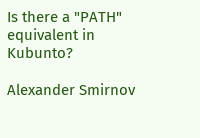Is there a "PATH" equivalent in Kubunto?

Alexander Smirnov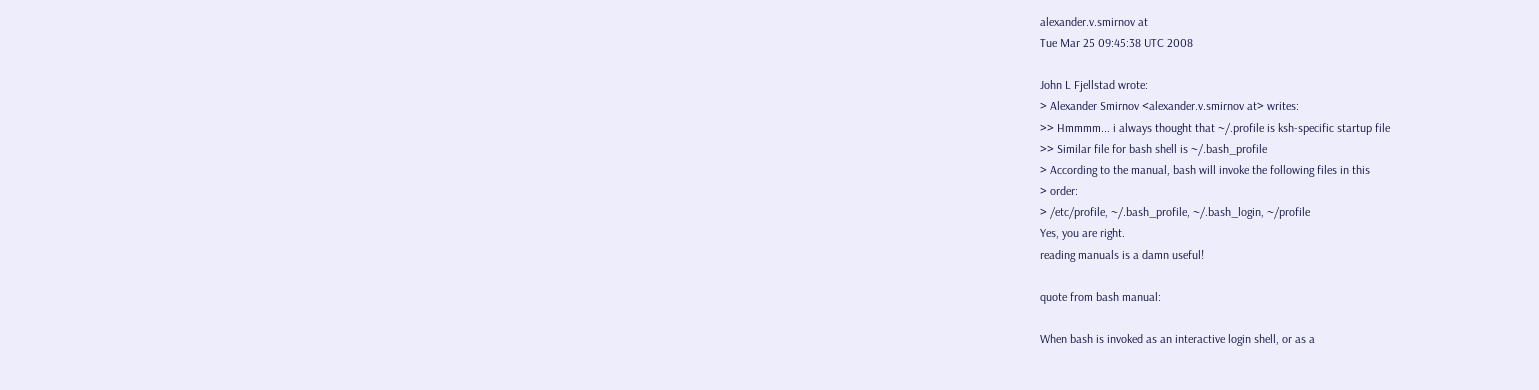alexander.v.smirnov at
Tue Mar 25 09:45:38 UTC 2008

John L Fjellstad wrote:
> Alexander Smirnov <alexander.v.smirnov at> writes:
>> Hmmmm... i always thought that ~/.profile is ksh-specific startup file
>> Similar file for bash shell is ~/.bash_profile
> According to the manual, bash will invoke the following files in this
> order:
> /etc/profile, ~/.bash_profile, ~/.bash_login, ~/profile
Yes, you are right.
reading manuals is a damn useful!

quote from bash manual:

When bash is invoked as an interactive login shell, or as a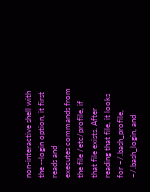non-interactive shell with the --login option, it first reads and
executes commands from the file /etc/profile, if that file exists. After
reading that file, it looks for ~/.bash_profile, ~/.bash_login, and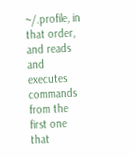~/.profile, in that order, and reads and executes commands from the
first one that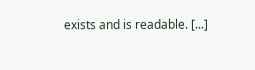exists and is readable. [...]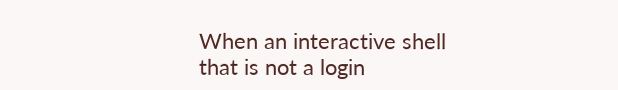When an interactive shell that is not a login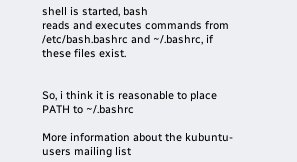shell is started, bash
reads and executes commands from /etc/bash.bashrc and ~/.bashrc, if
these files exist.


So, i think it is reasonable to place PATH to ~/.bashrc

More information about the kubuntu-users mailing list